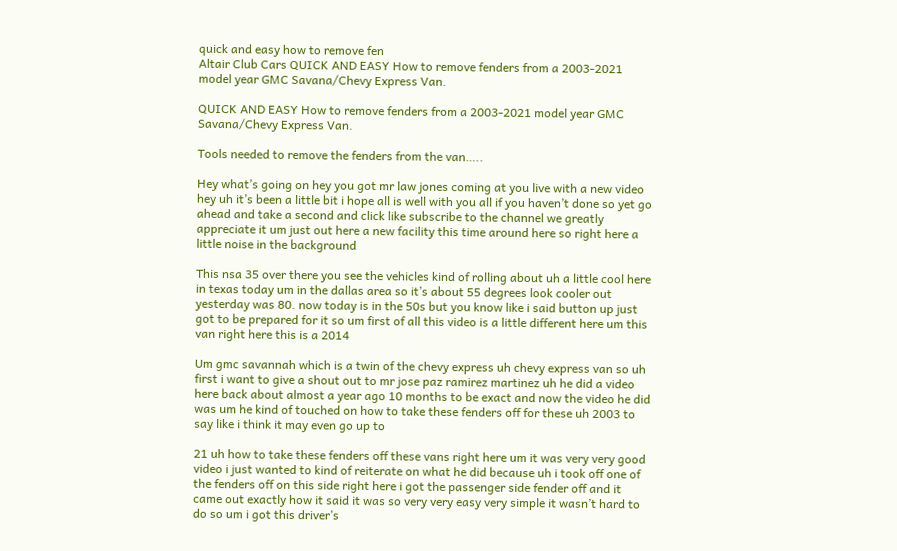quick and easy how to remove fen
Altair Club Cars QUICK AND EASY How to remove fenders from a 2003-2021 model year GMC Savana/Chevy Express Van.

QUICK AND EASY How to remove fenders from a 2003-2021 model year GMC Savana/Chevy Express Van.

Tools needed to remove the fenders from the van…..

Hey what’s going on hey you got mr law jones coming at you live with a new video hey uh it’s been a little bit i hope all is well with you all if you haven’t done so yet go ahead and take a second and click like subscribe to the channel we greatly appreciate it um just out here a new facility this time around here so right here a little noise in the background

This nsa 35 over there you see the vehicles kind of rolling about uh a little cool here in texas today um in the dallas area so it’s about 55 degrees look cooler out yesterday was 80. now today is in the 50s but you know like i said button up just got to be prepared for it so um first of all this video is a little different here um this van right here this is a 2014

Um gmc savannah which is a twin of the chevy express uh chevy express van so uh first i want to give a shout out to mr jose paz ramirez martinez uh he did a video here back about almost a year ago 10 months to be exact and now the video he did was um he kind of touched on how to take these fenders off for these uh 2003 to say like i think it may even go up to

21 uh how to take these fenders off these vans right here um it was very very good video i just wanted to kind of reiterate on what he did because uh i took off one of the fenders off on this side right here i got the passenger side fender off and it came out exactly how it said it was so very very easy very simple it wasn’t hard to do so um i got this driver’s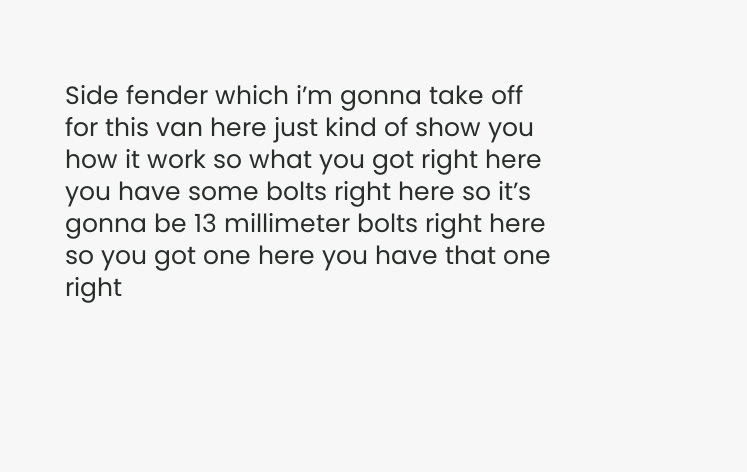Side fender which i’m gonna take off for this van here just kind of show you how it work so what you got right here you have some bolts right here so it’s gonna be 13 millimeter bolts right here so you got one here you have that one right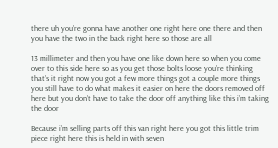there uh you’re gonna have another one right here one there and then you have the two in the back right here so those are all

13 millimeter and then you have one like down here so when you come over to this side here so as you get those bolts loose you’re thinking that’s it right now you got a few more things got a couple more things you still have to do what makes it easier on here the doors removed off here but you don’t have to take the door off anything like this i’m taking the door

Because i’m selling parts off this van right here you got this little trim piece right here this is held in with seven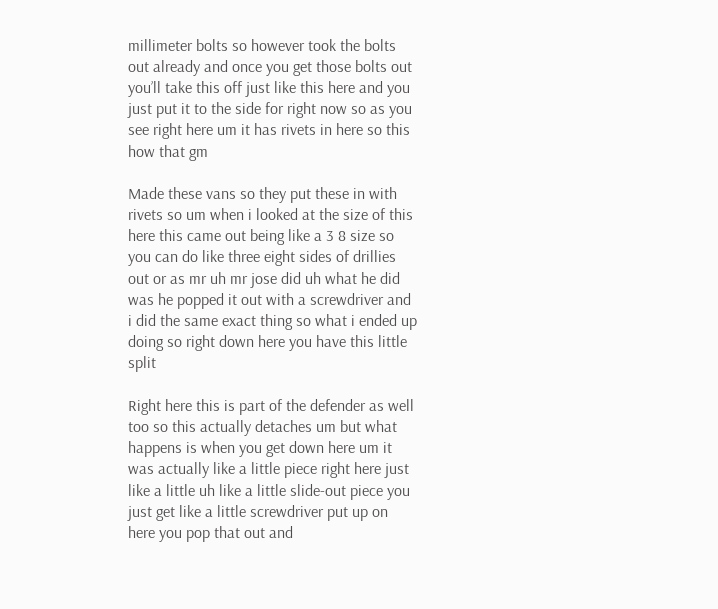millimeter bolts so however took the bolts out already and once you get those bolts out you’ll take this off just like this here and you just put it to the side for right now so as you see right here um it has rivets in here so this how that gm

Made these vans so they put these in with rivets so um when i looked at the size of this here this came out being like a 3 8 size so you can do like three eight sides of drillies out or as mr uh mr jose did uh what he did was he popped it out with a screwdriver and i did the same exact thing so what i ended up doing so right down here you have this little split

Right here this is part of the defender as well too so this actually detaches um but what happens is when you get down here um it was actually like a little piece right here just like a little uh like a little slide-out piece you just get like a little screwdriver put up on here you pop that out and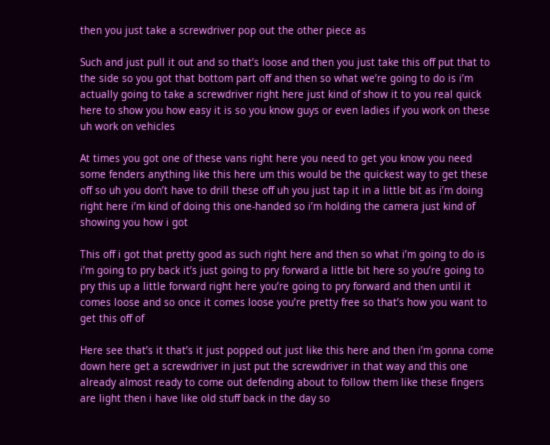then you just take a screwdriver pop out the other piece as

Such and just pull it out and so that’s loose and then you just take this off put that to the side so you got that bottom part off and then so what we’re going to do is i’m actually going to take a screwdriver right here just kind of show it to you real quick here to show you how easy it is so you know guys or even ladies if you work on these uh work on vehicles

At times you got one of these vans right here you need to get you know you need some fenders anything like this here um this would be the quickest way to get these off so uh you don’t have to drill these off uh you just tap it in a little bit as i’m doing right here i’m kind of doing this one-handed so i’m holding the camera just kind of showing you how i got

This off i got that pretty good as such right here and then so what i’m going to do is i’m going to pry back it’s just going to pry forward a little bit here so you’re going to pry this up a little forward right here you’re going to pry forward and then until it comes loose and so once it comes loose you’re pretty free so that’s how you want to get this off of

Here see that’s it that’s it just popped out just like this here and then i’m gonna come down here get a screwdriver in just put the screwdriver in that way and this one already almost ready to come out defending about to follow them like these fingers are light then i have like old stuff back in the day so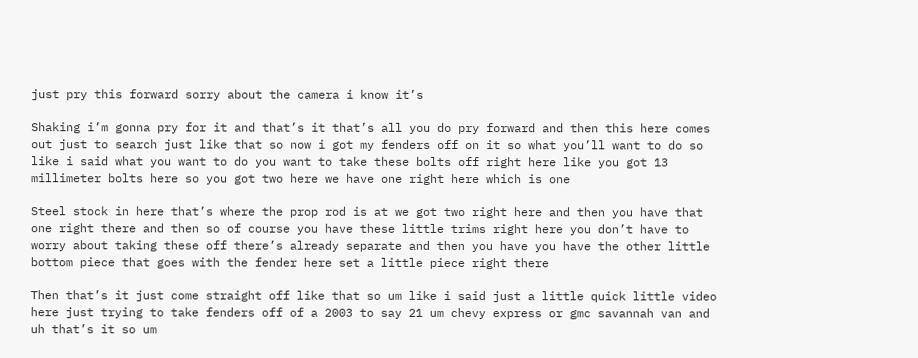just pry this forward sorry about the camera i know it’s

Shaking i’m gonna pry for it and that’s it that’s all you do pry forward and then this here comes out just to search just like that so now i got my fenders off on it so what you’ll want to do so like i said what you want to do you want to take these bolts off right here like you got 13 millimeter bolts here so you got two here we have one right here which is one

Steel stock in here that’s where the prop rod is at we got two right here and then you have that one right there and then so of course you have these little trims right here you don’t have to worry about taking these off there’s already separate and then you have you have the other little bottom piece that goes with the fender here set a little piece right there

Then that’s it just come straight off like that so um like i said just a little quick little video here just trying to take fenders off of a 2003 to say 21 um chevy express or gmc savannah van and uh that’s it so um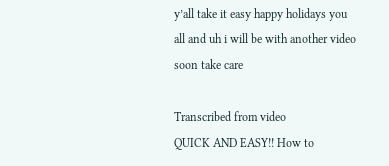y’all take it easy happy holidays you all and uh i will be with another video soon take care

Transcribed from video
QUICK AND EASY!! How to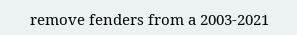remove fenders from a 2003-2021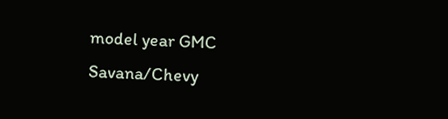model year GMC Savana/Chevy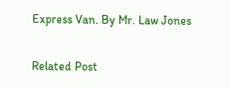Express Van. By Mr. Law Jones

Related Post